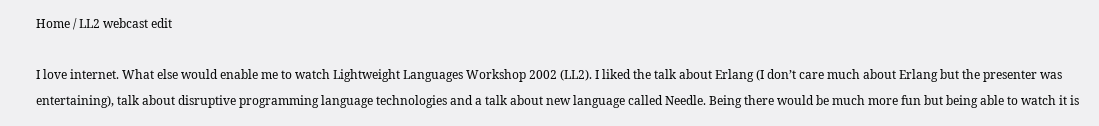Home / LL2 webcast edit

I love internet. What else would enable me to watch Lightweight Languages Workshop 2002 (LL2). I liked the talk about Erlang (I don’t care much about Erlang but the presenter was entertaining), talk about disruptive programming language technologies and a talk about new language called Needle. Being there would be much more fun but being able to watch it is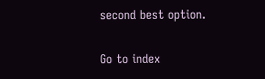second best option.

Go to index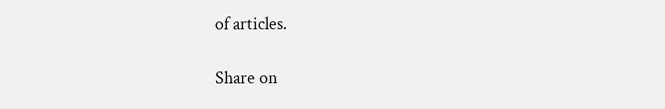of articles.

Share on